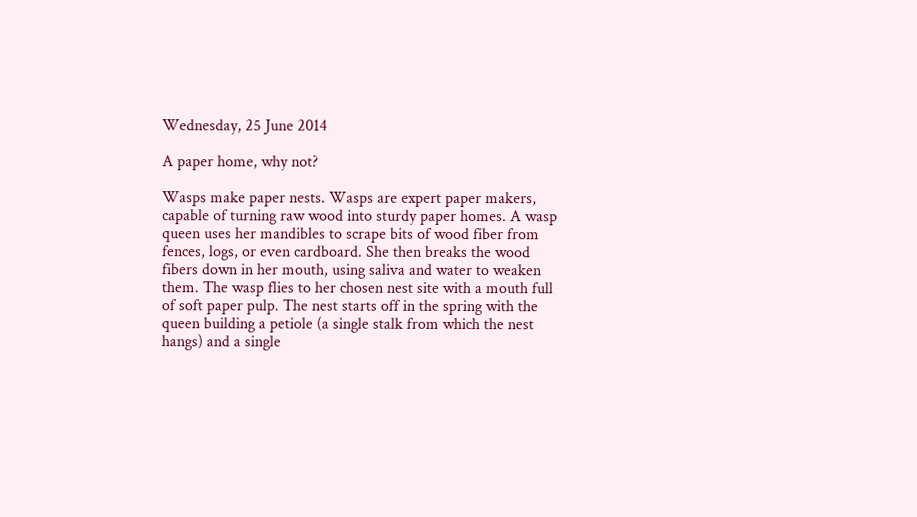Wednesday, 25 June 2014

A paper home, why not?

Wasps make paper nests. Wasps are expert paper makers, capable of turning raw wood into sturdy paper homes. A wasp queen uses her mandibles to scrape bits of wood fiber from fences, logs, or even cardboard. She then breaks the wood fibers down in her mouth, using saliva and water to weaken them. The wasp flies to her chosen nest site with a mouth full of soft paper pulp. The nest starts off in the spring with the queen building a petiole (a single stalk from which the nest hangs) and a single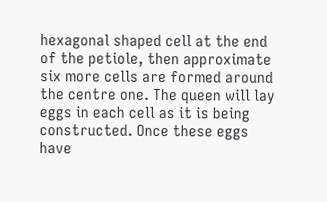hexagonal shaped cell at the end of the petiole, then approximate six more cells are formed around the centre one. The queen will lay eggs in each cell as it is being constructed. Once these eggs have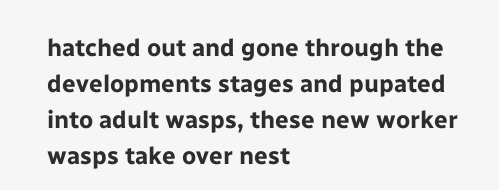hatched out and gone through the developments stages and pupated into adult wasps, these new worker wasps take over nest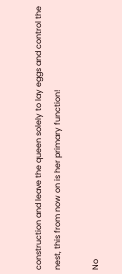construction and leave the queen solely to lay eggs and control the nest, this from now on is her primary function!

No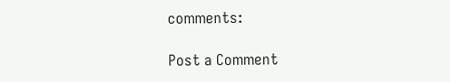comments:

Post a Comment